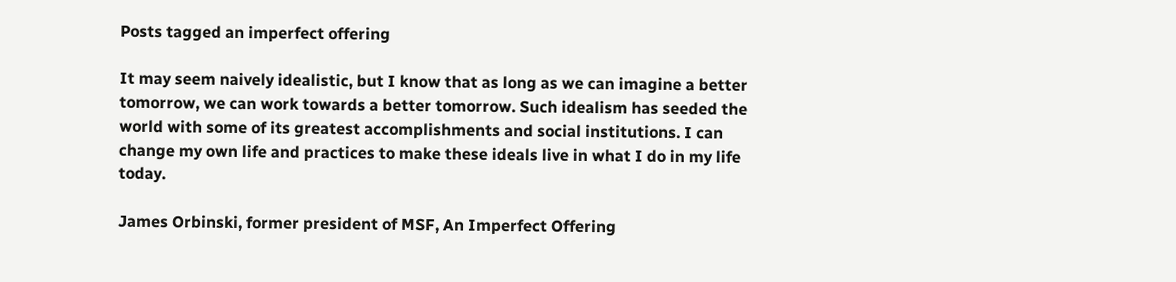Posts tagged an imperfect offering

It may seem naively idealistic, but I know that as long as we can imagine a better tomorrow, we can work towards a better tomorrow. Such idealism has seeded the world with some of its greatest accomplishments and social institutions. I can change my own life and practices to make these ideals live in what I do in my life today.

James Orbinski, former president of MSF, An Imperfect Offering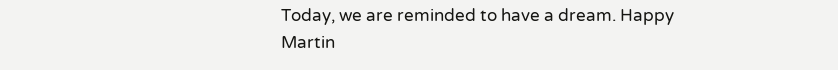Today, we are reminded to have a dream. Happy Martin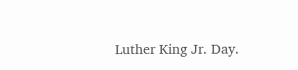Luther King Jr. Day.